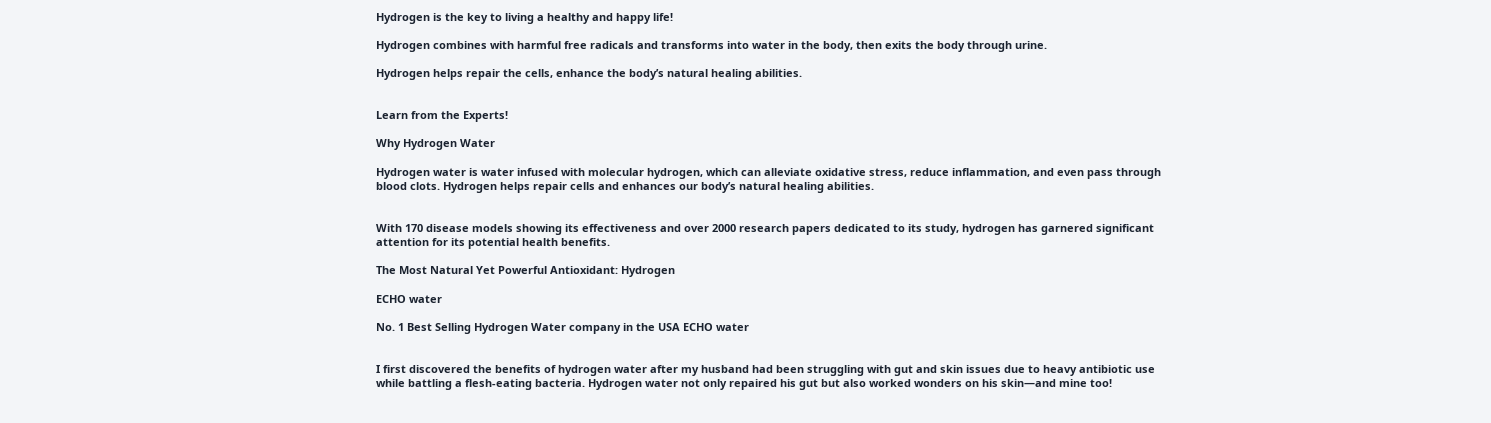Hydrogen is the key to living a healthy and happy life!

Hydrogen combines with harmful free radicals and transforms into water in the body, then exits the body through urine.

Hydrogen helps repair the cells, enhance the body’s natural healing abilities.


Learn from the Experts!

Why Hydrogen Water

Hydrogen water is water infused with molecular hydrogen, which can alleviate oxidative stress, reduce inflammation, and even pass through blood clots. Hydrogen helps repair cells and enhances our body’s natural healing abilities.


With 170 disease models showing its effectiveness and over 2000 research papers dedicated to its study, hydrogen has garnered significant attention for its potential health benefits.

The Most Natural Yet Powerful Antioxidant: Hydrogen

ECHO water

No. 1 Best Selling Hydrogen Water company in the USA ECHO water


I first discovered the benefits of hydrogen water after my husband had been struggling with gut and skin issues due to heavy antibiotic use while battling a flesh-eating bacteria. Hydrogen water not only repaired his gut but also worked wonders on his skin—and mine too!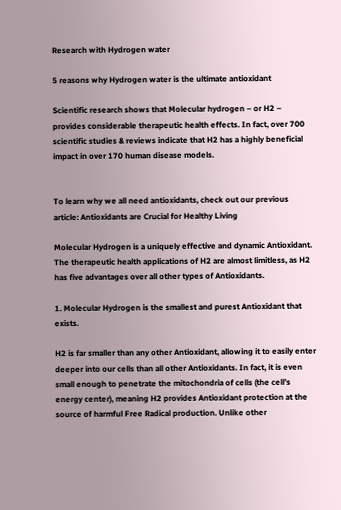Research with Hydrogen water

5 reasons why Hydrogen water is the ultimate antioxidant

Scientific research shows that Molecular hydrogen – or H2 – provides considerable therapeutic health effects. In fact, over 700 scientific studies & reviews indicate that H2 has a highly beneficial impact in over 170 human disease models.


To learn why we all need antioxidants, check out our previous article: Antioxidants are Crucial for Healthy Living

Molecular Hydrogen is a uniquely effective and dynamic Antioxidant. The therapeutic health applications of H2 are almost limitless, as H2 has five advantages over all other types of Antioxidants.

1. Molecular Hydrogen is the smallest and purest Antioxidant that exists.

H2 is far smaller than any other Antioxidant, allowing it to easily enter deeper into our cells than all other Antioxidants. In fact, it is even small enough to penetrate the mitochondria of cells (the cell’s energy center), meaning H2 provides Antioxidant protection at the source of harmful Free Radical production. Unlike other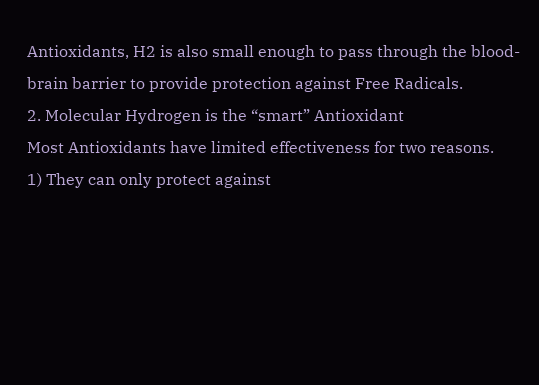Antioxidants, H2 is also small enough to pass through the blood-brain barrier to provide protection against Free Radicals.
2. Molecular Hydrogen is the “smart” Antioxidant
Most Antioxidants have limited effectiveness for two reasons.
1) They can only protect against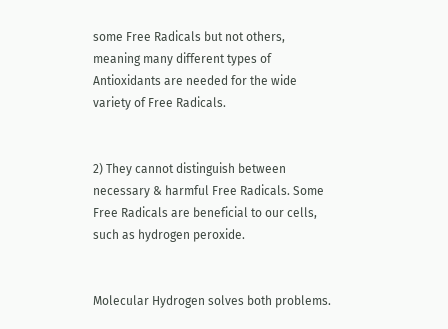some Free Radicals but not others, meaning many different types of Antioxidants are needed for the wide variety of Free Radicals.


2) They cannot distinguish between necessary & harmful Free Radicals. Some Free Radicals are beneficial to our cells, such as hydrogen peroxide.


Molecular Hydrogen solves both problems.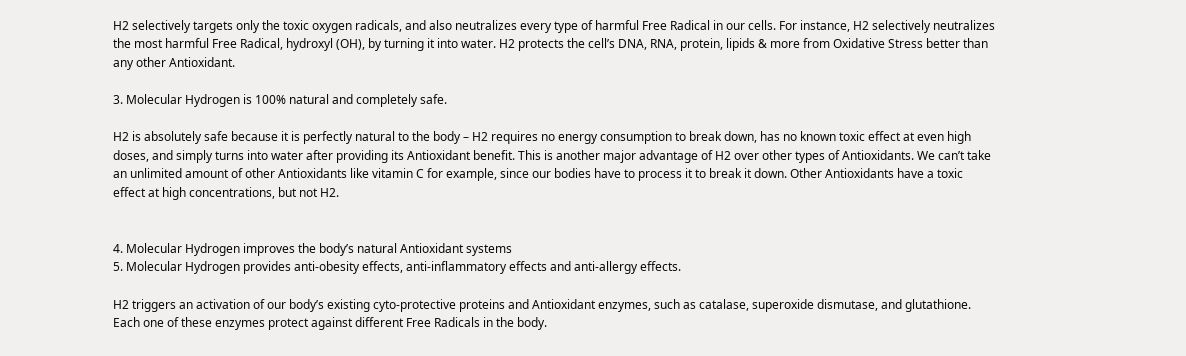H2 selectively targets only the toxic oxygen radicals, and also neutralizes every type of harmful Free Radical in our cells. For instance, H2 selectively neutralizes the most harmful Free Radical, hydroxyl (OH), by turning it into water. H2 protects the cell’s DNA, RNA, protein, lipids & more from Oxidative Stress better than any other Antioxidant.

3. Molecular Hydrogen is 100% natural and completely safe.

H2 is absolutely safe because it is perfectly natural to the body – H2 requires no energy consumption to break down, has no known toxic effect at even high doses, and simply turns into water after providing its Antioxidant benefit. This is another major advantage of H2 over other types of Antioxidants. We can’t take an unlimited amount of other Antioxidants like vitamin C for example, since our bodies have to process it to break it down. Other Antioxidants have a toxic effect at high concentrations, but not H2.


4. Molecular Hydrogen improves the body’s natural Antioxidant systems
5. Molecular Hydrogen provides anti-obesity effects, anti-inflammatory effects and anti-allergy effects.

H2 triggers an activation of our body’s existing cyto-protective proteins and Antioxidant enzymes, such as catalase, superoxide dismutase, and glutathione. Each one of these enzymes protect against different Free Radicals in the body.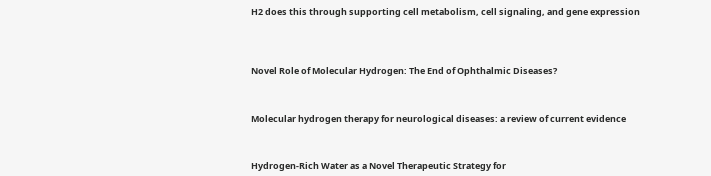H2 does this through supporting cell metabolism, cell signaling, and gene expression




Novel Role of Molecular Hydrogen: The End of Ophthalmic Diseases?



Molecular hydrogen therapy for neurological diseases: a review of current evidence



Hydrogen-Rich Water as a Novel Therapeutic Strategy for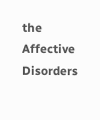the Affective Disorders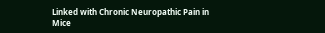Linked with Chronic Neuropathic Pain in Mice